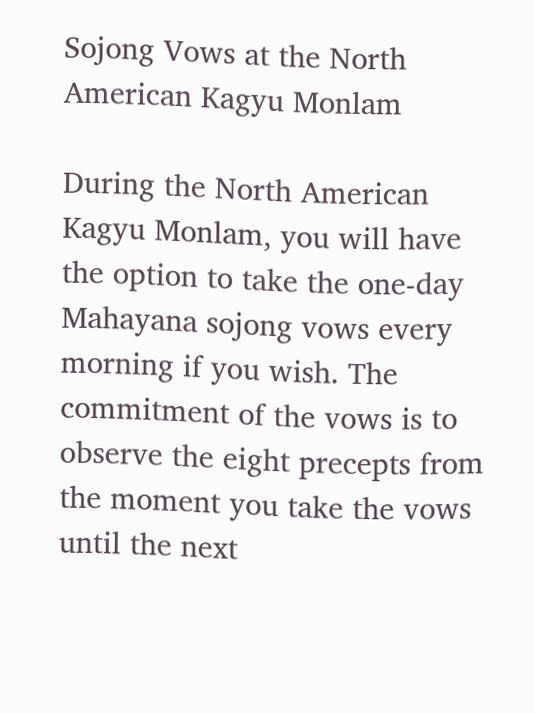Sojong Vows at the North American Kagyu Monlam

During the North American Kagyu Monlam, you will have the option to take the one-day Mahayana sojong vows every morning if you wish. The commitment of the vows is to observe the eight precepts from the moment you take the vows until the next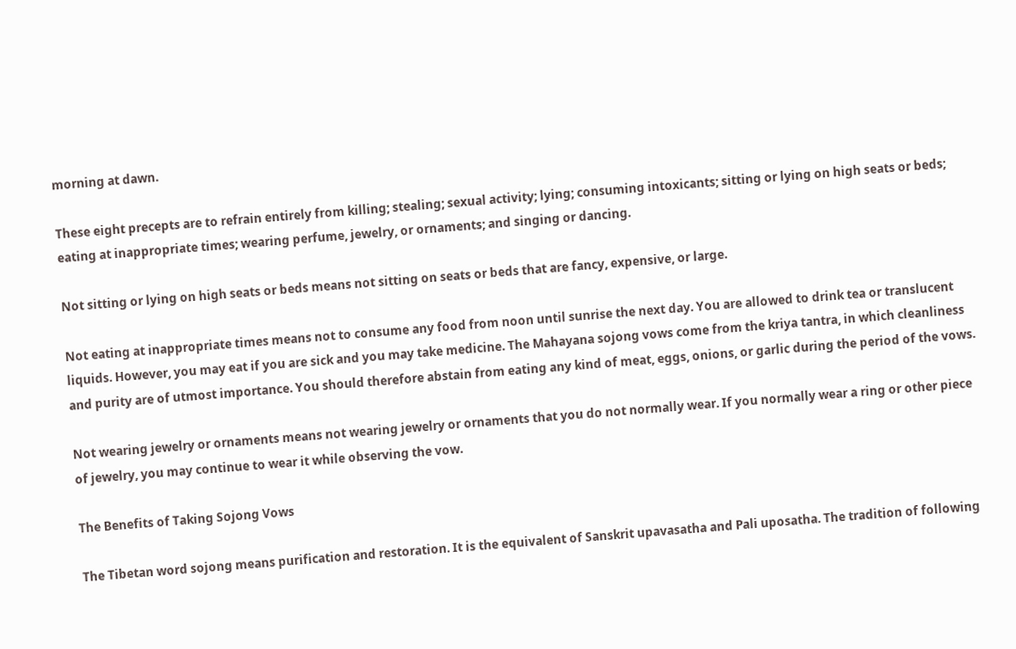morning at dawn.

These eight precepts are to refrain entirely from killing; stealing; sexual activity; lying; consuming intoxicants; sitting or lying on high seats or beds; eating at inappropriate times; wearing perfume, jewelry, or ornaments; and singing or dancing.

Not sitting or lying on high seats or beds means not sitting on seats or beds that are fancy, expensive, or large.

Not eating at inappropriate times means not to consume any food from noon until sunrise the next day. You are allowed to drink tea or translucent liquids. However, you may eat if you are sick and you may take medicine. The Mahayana sojong vows come from the kriya tantra, in which cleanliness and purity are of utmost importance. You should therefore abstain from eating any kind of meat, eggs, onions, or garlic during the period of the vows.

Not wearing jewelry or ornaments means not wearing jewelry or ornaments that you do not normally wear. If you normally wear a ring or other piece of jewelry, you may continue to wear it while observing the vow.

The Benefits of Taking Sojong Vows

The Tibetan word sojong means purification and restoration. It is the equivalent of Sanskrit upavasatha and Pali uposatha. The tradition of following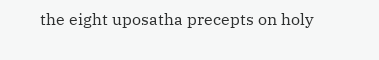the eight uposatha precepts on holy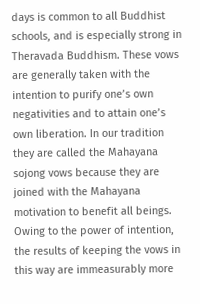days is common to all Buddhist schools, and is especially strong in Theravada Buddhism. These vows are generally taken with the intention to purify one’s own negativities and to attain one’s own liberation. In our tradition they are called the Mahayana sojong vows because they are joined with the Mahayana motivation to benefit all beings. Owing to the power of intention, the results of keeping the vows in this way are immeasurably more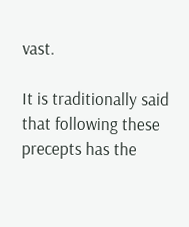vast.

It is traditionally said that following these precepts has the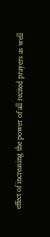effect of increasing the power of all recited prayers as well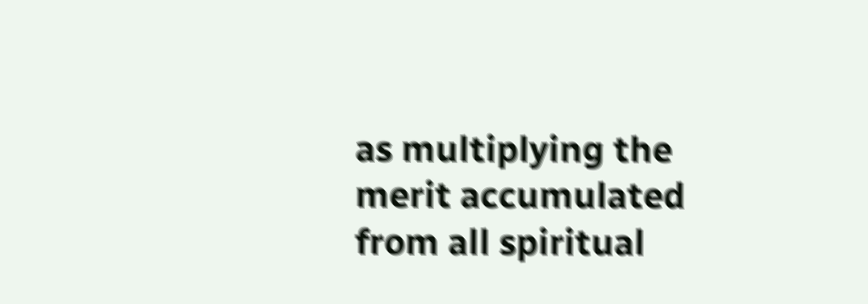as multiplying the merit accumulated from all spiritual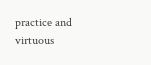practice and virtuous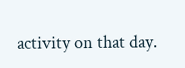activity on that day.